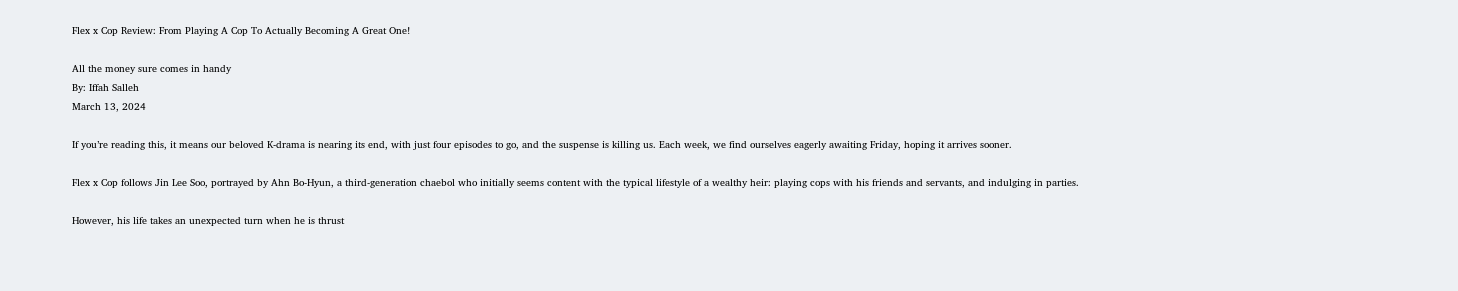Flex x Cop Review: From Playing A Cop To Actually Becoming A Great One!

All the money sure comes in handy
By: Iffah Salleh
March 13, 2024

If you’re reading this, it means our beloved K-drama is nearing its end, with just four episodes to go, and the suspense is killing us. Each week, we find ourselves eagerly awaiting Friday, hoping it arrives sooner.

Flex x Cop follows Jin Lee Soo, portrayed by Ahn Bo-Hyun, a third-generation chaebol who initially seems content with the typical lifestyle of a wealthy heir: playing cops with his friends and servants, and indulging in parties.

However, his life takes an unexpected turn when he is thrust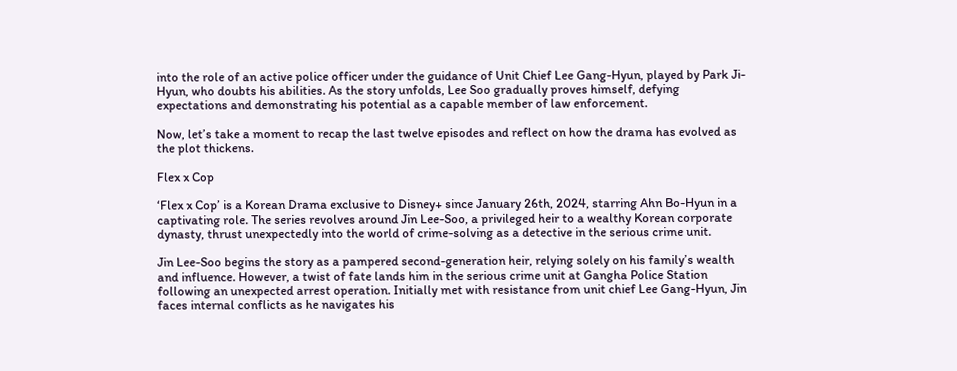into the role of an active police officer under the guidance of Unit Chief Lee Gang-Hyun, played by Park Ji-Hyun, who doubts his abilities. As the story unfolds, Lee Soo gradually proves himself, defying expectations and demonstrating his potential as a capable member of law enforcement.

Now, let’s take a moment to recap the last twelve episodes and reflect on how the drama has evolved as the plot thickens.

Flex x Cop

‘Flex x Cop’ is a Korean Drama exclusive to Disney+ since January 26th, 2024, starring Ahn Bo-Hyun in a captivating role. The series revolves around Jin Lee-Soo, a privileged heir to a wealthy Korean corporate dynasty, thrust unexpectedly into the world of crime-solving as a detective in the serious crime unit.

Jin Lee-Soo begins the story as a pampered second-generation heir, relying solely on his family’s wealth and influence. However, a twist of fate lands him in the serious crime unit at Gangha Police Station following an unexpected arrest operation. Initially met with resistance from unit chief Lee Gang-Hyun, Jin faces internal conflicts as he navigates his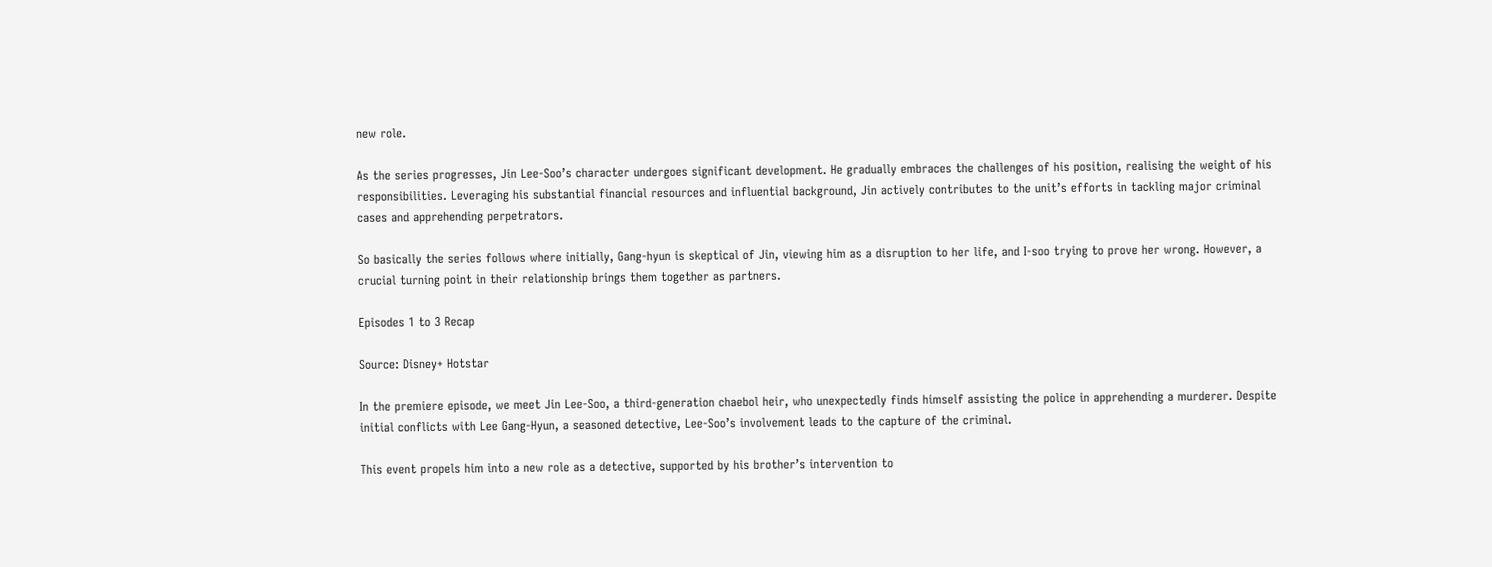new role.

As the series progresses, Jin Lee-Soo’s character undergoes significant development. He gradually embraces the challenges of his position, realising the weight of his responsibilities. Leveraging his substantial financial resources and influential background, Jin actively contributes to the unit’s efforts in tackling major criminal cases and apprehending perpetrators.

So basically the series follows where initially, Gang-hyun is skeptical of Jin, viewing him as a disruption to her life, and I-soo trying to prove her wrong. However, a crucial turning point in their relationship brings them together as partners.

Episodes 1 to 3 Recap

Source: Disney+ Hotstar

In the premiere episode, we meet Jin Lee-Soo, a third-generation chaebol heir, who unexpectedly finds himself assisting the police in apprehending a murderer. Despite initial conflicts with Lee Gang-Hyun, a seasoned detective, Lee-Soo’s involvement leads to the capture of the criminal.

This event propels him into a new role as a detective, supported by his brother’s intervention to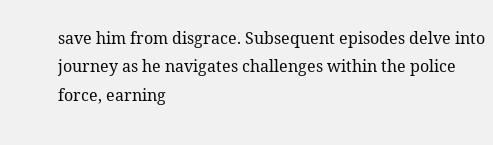save him from disgrace. Subsequent episodes delve into journey as he navigates challenges within the police force, earning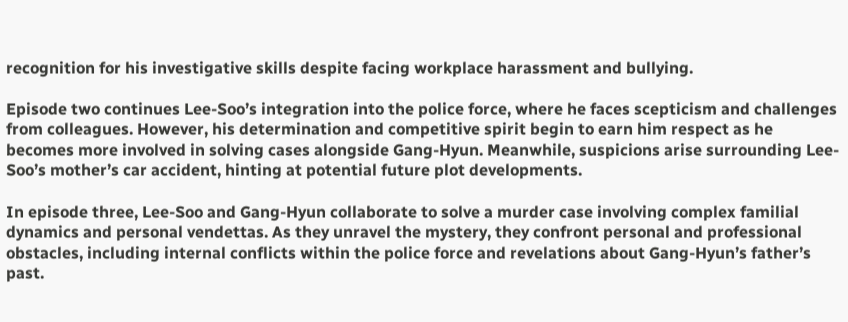recognition for his investigative skills despite facing workplace harassment and bullying.

Episode two continues Lee-Soo’s integration into the police force, where he faces scepticism and challenges from colleagues. However, his determination and competitive spirit begin to earn him respect as he becomes more involved in solving cases alongside Gang-Hyun. Meanwhile, suspicions arise surrounding Lee-Soo’s mother’s car accident, hinting at potential future plot developments.

In episode three, Lee-Soo and Gang-Hyun collaborate to solve a murder case involving complex familial dynamics and personal vendettas. As they unravel the mystery, they confront personal and professional obstacles, including internal conflicts within the police force and revelations about Gang-Hyun’s father’s past.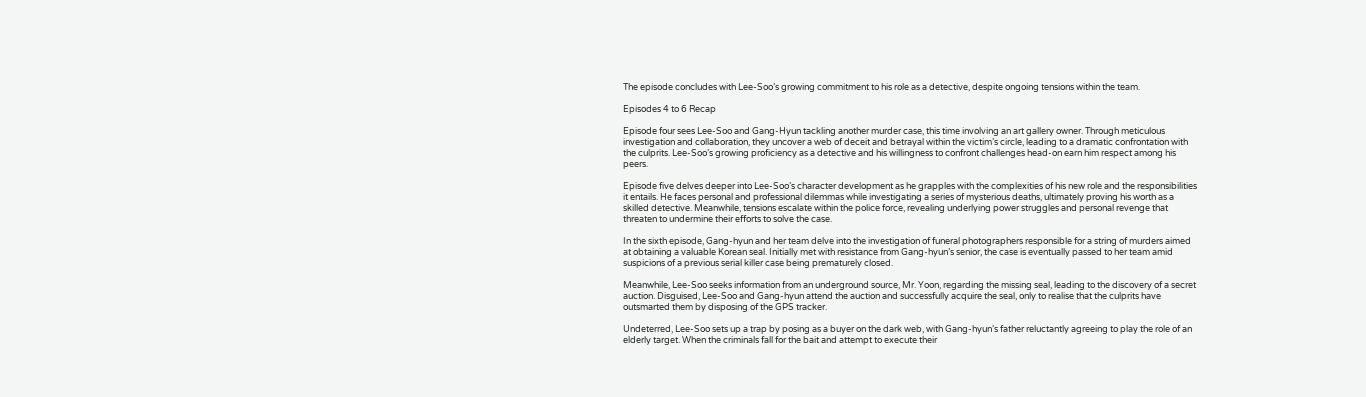The episode concludes with Lee-Soo’s growing commitment to his role as a detective, despite ongoing tensions within the team.

Episodes 4 to 6 Recap

Episode four sees Lee-Soo and Gang-Hyun tackling another murder case, this time involving an art gallery owner. Through meticulous investigation and collaboration, they uncover a web of deceit and betrayal within the victim’s circle, leading to a dramatic confrontation with the culprits. Lee-Soo’s growing proficiency as a detective and his willingness to confront challenges head-on earn him respect among his peers.

Episode five delves deeper into Lee-Soo’s character development as he grapples with the complexities of his new role and the responsibilities it entails. He faces personal and professional dilemmas while investigating a series of mysterious deaths, ultimately proving his worth as a skilled detective. Meanwhile, tensions escalate within the police force, revealing underlying power struggles and personal revenge that threaten to undermine their efforts to solve the case.

In the sixth episode, Gang-hyun and her team delve into the investigation of funeral photographers responsible for a string of murders aimed at obtaining a valuable Korean seal. Initially met with resistance from Gang-hyun’s senior, the case is eventually passed to her team amid suspicions of a previous serial killer case being prematurely closed.

Meanwhile, Lee-Soo seeks information from an underground source, Mr. Yoon, regarding the missing seal, leading to the discovery of a secret auction. Disguised, Lee-Soo and Gang-hyun attend the auction and successfully acquire the seal, only to realise that the culprits have outsmarted them by disposing of the GPS tracker.

Undeterred, Lee-Soo sets up a trap by posing as a buyer on the dark web, with Gang-hyun’s father reluctantly agreeing to play the role of an elderly target. When the criminals fall for the bait and attempt to execute their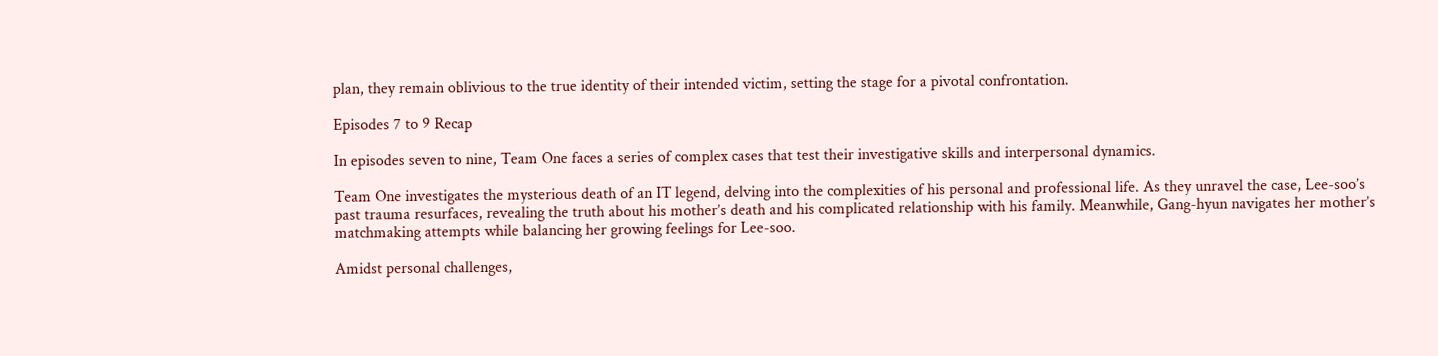plan, they remain oblivious to the true identity of their intended victim, setting the stage for a pivotal confrontation.

Episodes 7 to 9 Recap

In episodes seven to nine, Team One faces a series of complex cases that test their investigative skills and interpersonal dynamics.

Team One investigates the mysterious death of an IT legend, delving into the complexities of his personal and professional life. As they unravel the case, Lee-soo’s past trauma resurfaces, revealing the truth about his mother’s death and his complicated relationship with his family. Meanwhile, Gang-hyun navigates her mother’s matchmaking attempts while balancing her growing feelings for Lee-soo.

Amidst personal challenges,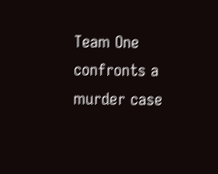Team One confronts a murder case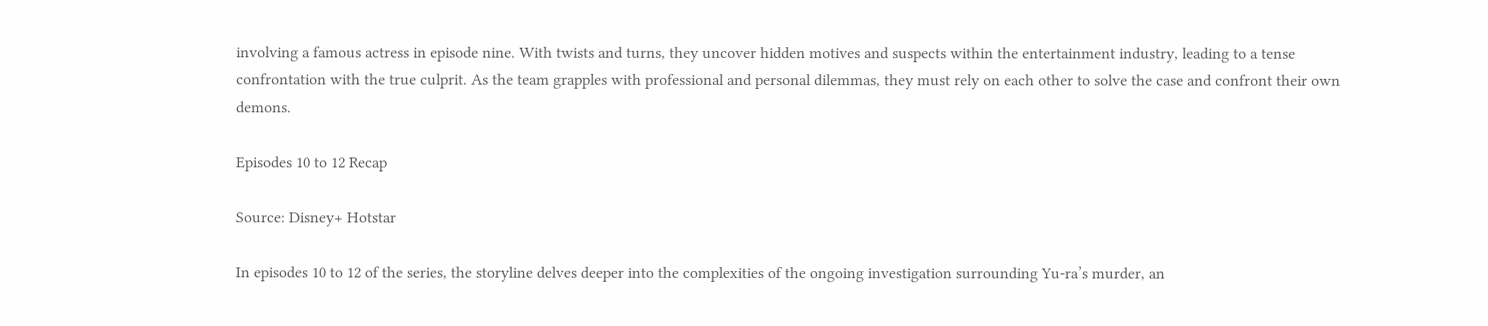involving a famous actress in episode nine. With twists and turns, they uncover hidden motives and suspects within the entertainment industry, leading to a tense confrontation with the true culprit. As the team grapples with professional and personal dilemmas, they must rely on each other to solve the case and confront their own demons.

Episodes 10 to 12 Recap

Source: Disney+ Hotstar

In episodes 10 to 12 of the series, the storyline delves deeper into the complexities of the ongoing investigation surrounding Yu-ra’s murder, an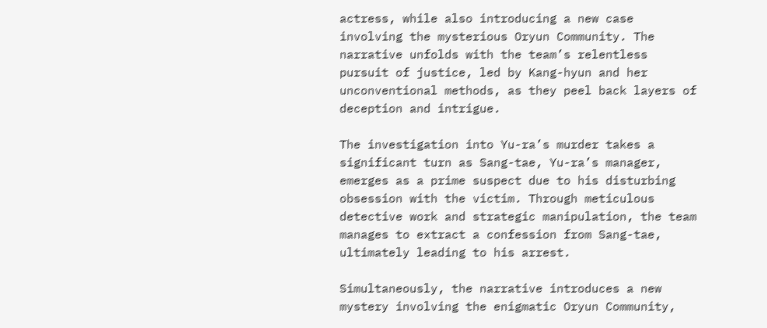actress, while also introducing a new case involving the mysterious Oryun Community. The narrative unfolds with the team’s relentless pursuit of justice, led by Kang-hyun and her unconventional methods, as they peel back layers of deception and intrigue.

The investigation into Yu-ra’s murder takes a significant turn as Sang-tae, Yu-ra’s manager, emerges as a prime suspect due to his disturbing obsession with the victim. Through meticulous detective work and strategic manipulation, the team manages to extract a confession from Sang-tae, ultimately leading to his arrest.

Simultaneously, the narrative introduces a new mystery involving the enigmatic Oryun Community,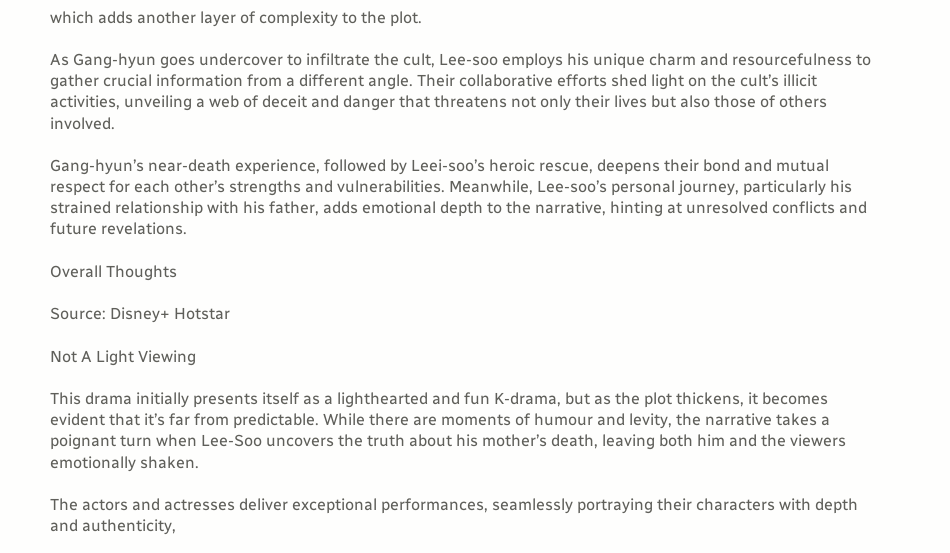which adds another layer of complexity to the plot.

As Gang-hyun goes undercover to infiltrate the cult, Lee-soo employs his unique charm and resourcefulness to gather crucial information from a different angle. Their collaborative efforts shed light on the cult’s illicit activities, unveiling a web of deceit and danger that threatens not only their lives but also those of others involved.

Gang-hyun’s near-death experience, followed by Leei-soo’s heroic rescue, deepens their bond and mutual respect for each other’s strengths and vulnerabilities. Meanwhile, Lee-soo’s personal journey, particularly his strained relationship with his father, adds emotional depth to the narrative, hinting at unresolved conflicts and future revelations.

Overall Thoughts

Source: Disney+ Hotstar

Not A Light Viewing

This drama initially presents itself as a lighthearted and fun K-drama, but as the plot thickens, it becomes evident that it’s far from predictable. While there are moments of humour and levity, the narrative takes a poignant turn when Lee-Soo uncovers the truth about his mother’s death, leaving both him and the viewers emotionally shaken.

The actors and actresses deliver exceptional performances, seamlessly portraying their characters with depth and authenticity,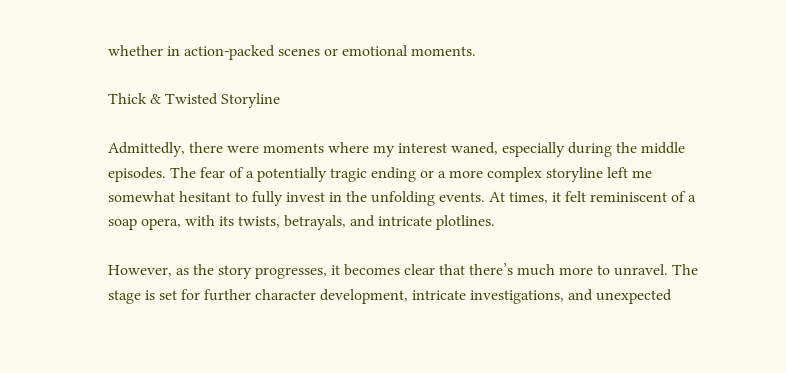whether in action-packed scenes or emotional moments.

Thick & Twisted Storyline

Admittedly, there were moments where my interest waned, especially during the middle episodes. The fear of a potentially tragic ending or a more complex storyline left me somewhat hesitant to fully invest in the unfolding events. At times, it felt reminiscent of a soap opera, with its twists, betrayals, and intricate plotlines.

However, as the story progresses, it becomes clear that there’s much more to unravel. The stage is set for further character development, intricate investigations, and unexpected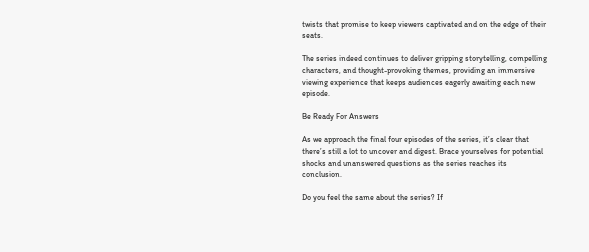twists that promise to keep viewers captivated and on the edge of their seats.

The series indeed continues to deliver gripping storytelling, compelling characters, and thought-provoking themes, providing an immersive viewing experience that keeps audiences eagerly awaiting each new episode.

Be Ready For Answers

As we approach the final four episodes of the series, it’s clear that there’s still a lot to uncover and digest. Brace yourselves for potential shocks and unanswered questions as the series reaches its conclusion.

Do you feel the same about the series? If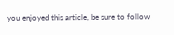you enjoyed this article, be sure to follow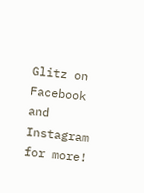Glitz on Facebook and Instagram for more!